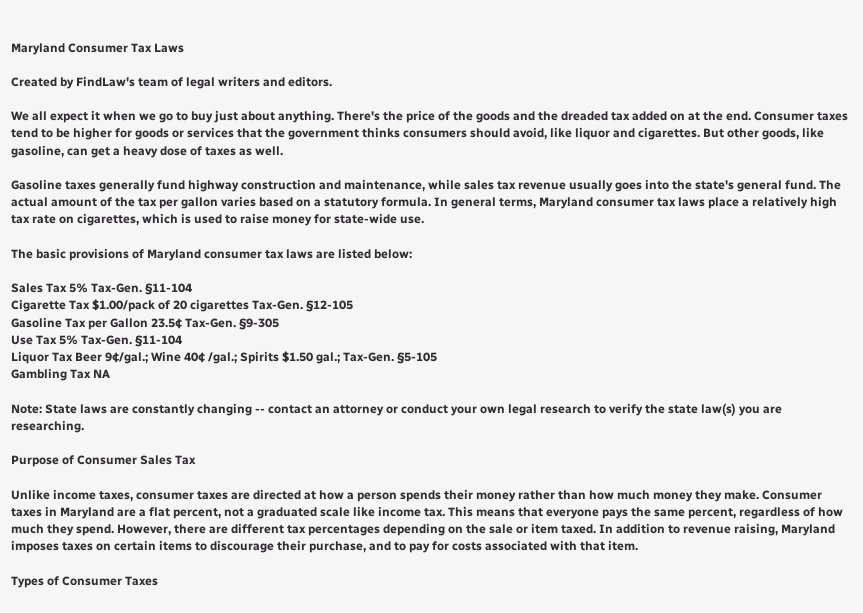Maryland Consumer Tax Laws

Created by FindLaw's team of legal writers and editors.

We all expect it when we go to buy just about anything. There's the price of the goods and the dreaded tax added on at the end. Consumer taxes tend to be higher for goods or services that the government thinks consumers should avoid, like liquor and cigarettes. But other goods, like gasoline, can get a heavy dose of taxes as well.

Gasoline taxes generally fund highway construction and maintenance, while sales tax revenue usually goes into the state's general fund. The actual amount of the tax per gallon varies based on a statutory formula. In general terms, Maryland consumer tax laws place a relatively high tax rate on cigarettes, which is used to raise money for state-wide use.

The basic provisions of Maryland consumer tax laws are listed below:

Sales Tax 5% Tax-Gen. §11-104
Cigarette Tax $1.00/pack of 20 cigarettes Tax-Gen. §12-105
Gasoline Tax per Gallon 23.5¢ Tax-Gen. §9-305
Use Tax 5% Tax-Gen. §11-104
Liquor Tax Beer 9¢/gal.; Wine 40¢ /gal.; Spirits $1.50 gal.; Tax-Gen. §5-105
Gambling Tax NA

Note: State laws are constantly changing -- contact an attorney or conduct your own legal research to verify the state law(s) you are researching.

Purpose of Consumer Sales Tax

Unlike income taxes, consumer taxes are directed at how a person spends their money rather than how much money they make. Consumer taxes in Maryland are a flat percent, not a graduated scale like income tax. This means that everyone pays the same percent, regardless of how much they spend. However, there are different tax percentages depending on the sale or item taxed. In addition to revenue raising, Maryland imposes taxes on certain items to discourage their purchase, and to pay for costs associated with that item.

Types of Consumer Taxes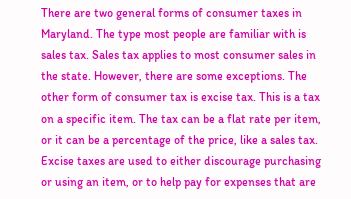There are two general forms of consumer taxes in Maryland. The type most people are familiar with is sales tax. Sales tax applies to most consumer sales in the state. However, there are some exceptions. The other form of consumer tax is excise tax. This is a tax on a specific item. The tax can be a flat rate per item, or it can be a percentage of the price, like a sales tax. Excise taxes are used to either discourage purchasing or using an item, or to help pay for expenses that are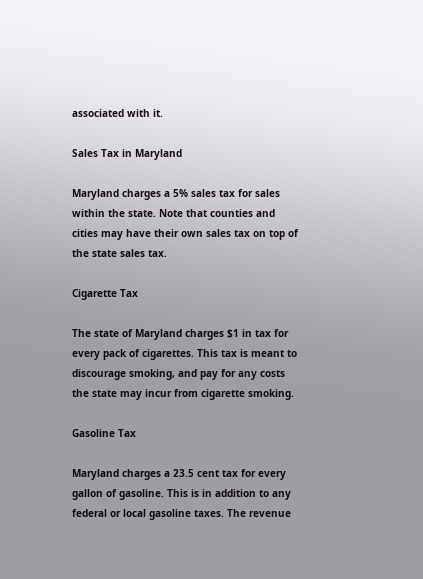associated with it.

Sales Tax in Maryland

Maryland charges a 5% sales tax for sales within the state. Note that counties and cities may have their own sales tax on top of the state sales tax.

Cigarette Tax

The state of Maryland charges $1 in tax for every pack of cigarettes. This tax is meant to discourage smoking, and pay for any costs the state may incur from cigarette smoking.

Gasoline Tax

Maryland charges a 23.5 cent tax for every gallon of gasoline. This is in addition to any federal or local gasoline taxes. The revenue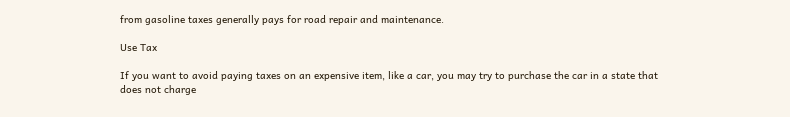from gasoline taxes generally pays for road repair and maintenance.

Use Tax

If you want to avoid paying taxes on an expensive item, like a car, you may try to purchase the car in a state that does not charge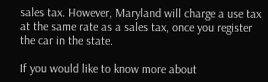sales tax. However, Maryland will charge a use tax at the same rate as a sales tax, once you register the car in the state.

If you would like to know more about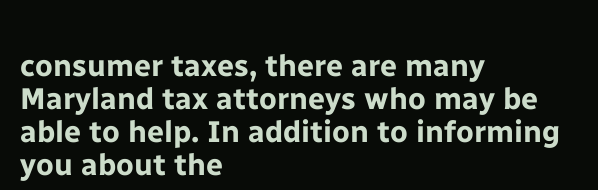consumer taxes, there are many Maryland tax attorneys who may be able to help. In addition to informing you about the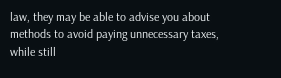law, they may be able to advise you about methods to avoid paying unnecessary taxes, while still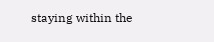staying within the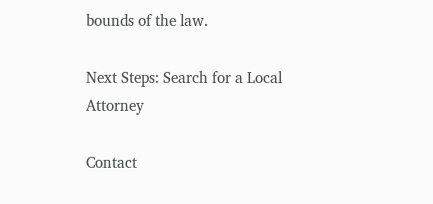bounds of the law.

Next Steps: Search for a Local Attorney

Contact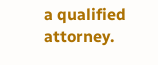a qualified attorney.